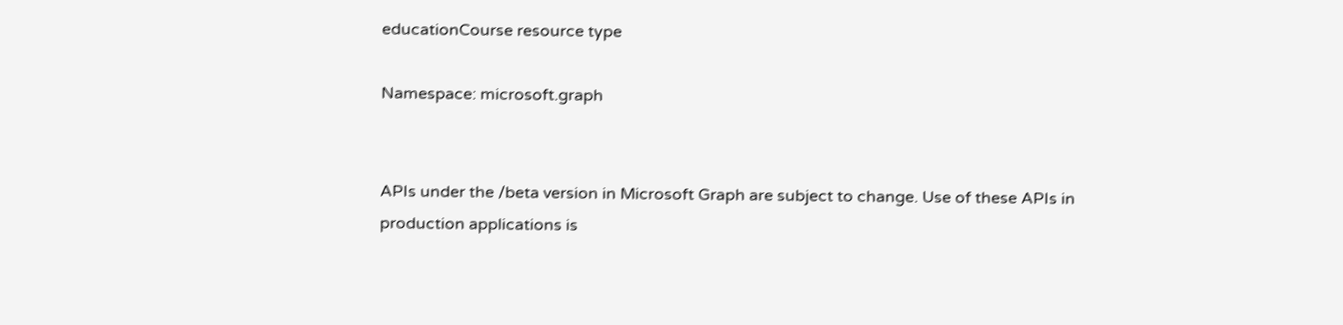educationCourse resource type

Namespace: microsoft.graph


APIs under the /beta version in Microsoft Graph are subject to change. Use of these APIs in production applications is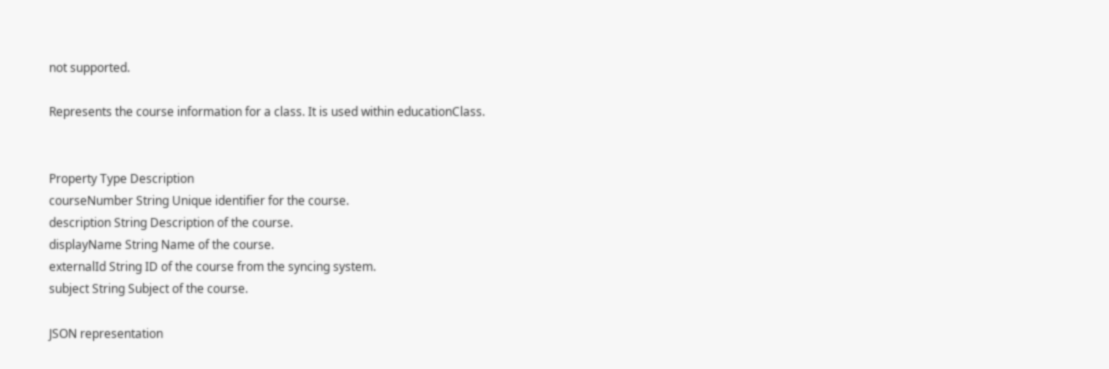not supported.

Represents the course information for a class. It is used within educationClass.


Property Type Description
courseNumber String Unique identifier for the course.
description String Description of the course.
displayName String Name of the course.
externalId String ID of the course from the syncing system.
subject String Subject of the course.

JSON representation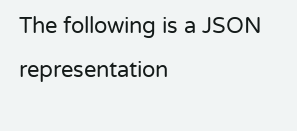The following is a JSON representation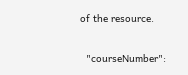of the resource.

  "courseNumber":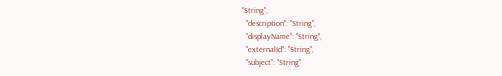"String",
  "description": "String",
  "displayName": "String",
  "externalId": "String",
  "subject": "String"